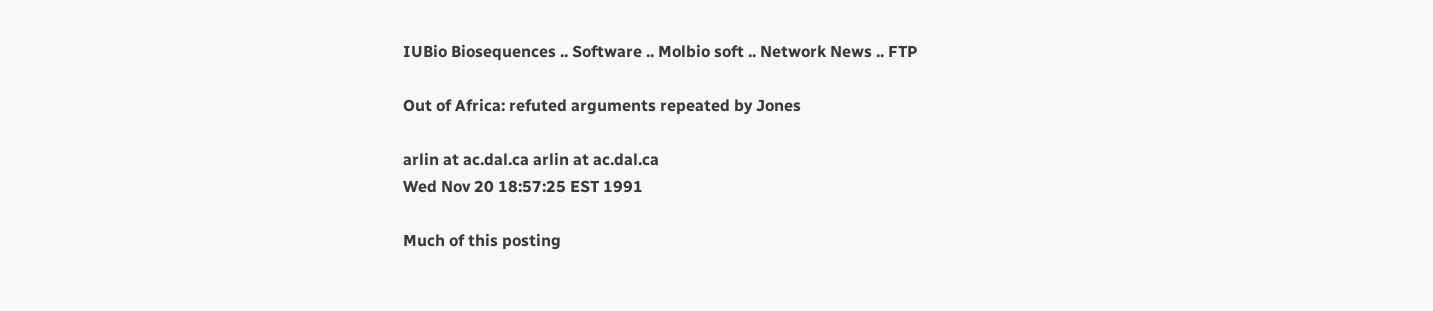IUBio Biosequences .. Software .. Molbio soft .. Network News .. FTP

Out of Africa: refuted arguments repeated by Jones

arlin at ac.dal.ca arlin at ac.dal.ca
Wed Nov 20 18:57:25 EST 1991

Much of this posting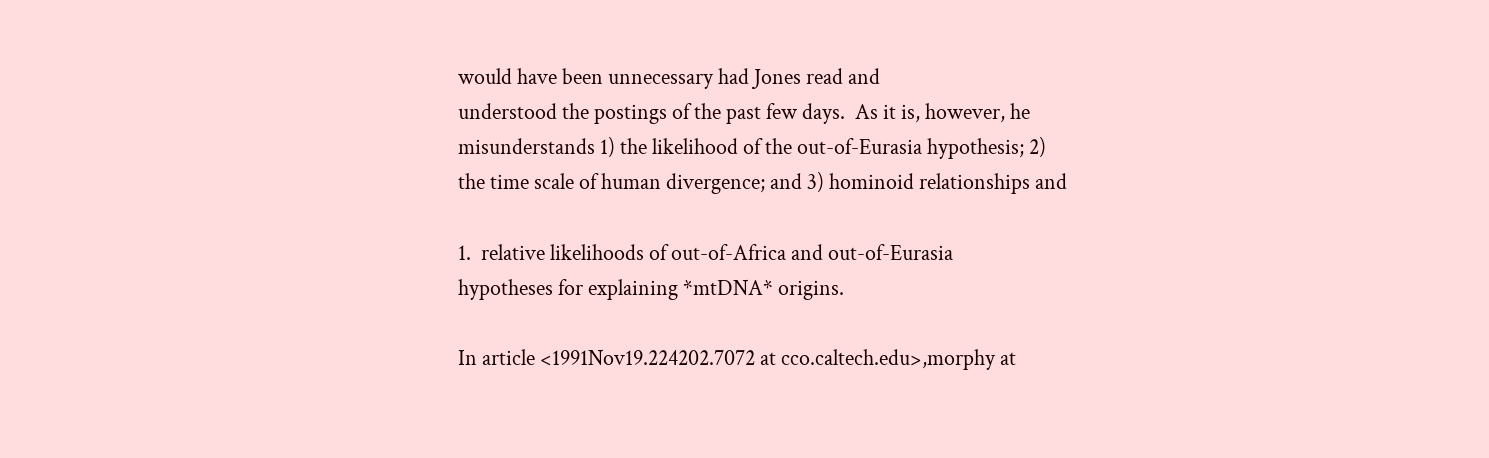would have been unnecessary had Jones read and
understood the postings of the past few days.  As it is, however, he
misunderstands 1) the likelihood of the out-of-Eurasia hypothesis; 2)
the time scale of human divergence; and 3) hominoid relationships and

1.  relative likelihoods of out-of-Africa and out-of-Eurasia
hypotheses for explaining *mtDNA* origins.

In article <1991Nov19.224202.7072 at cco.caltech.edu>,morphy at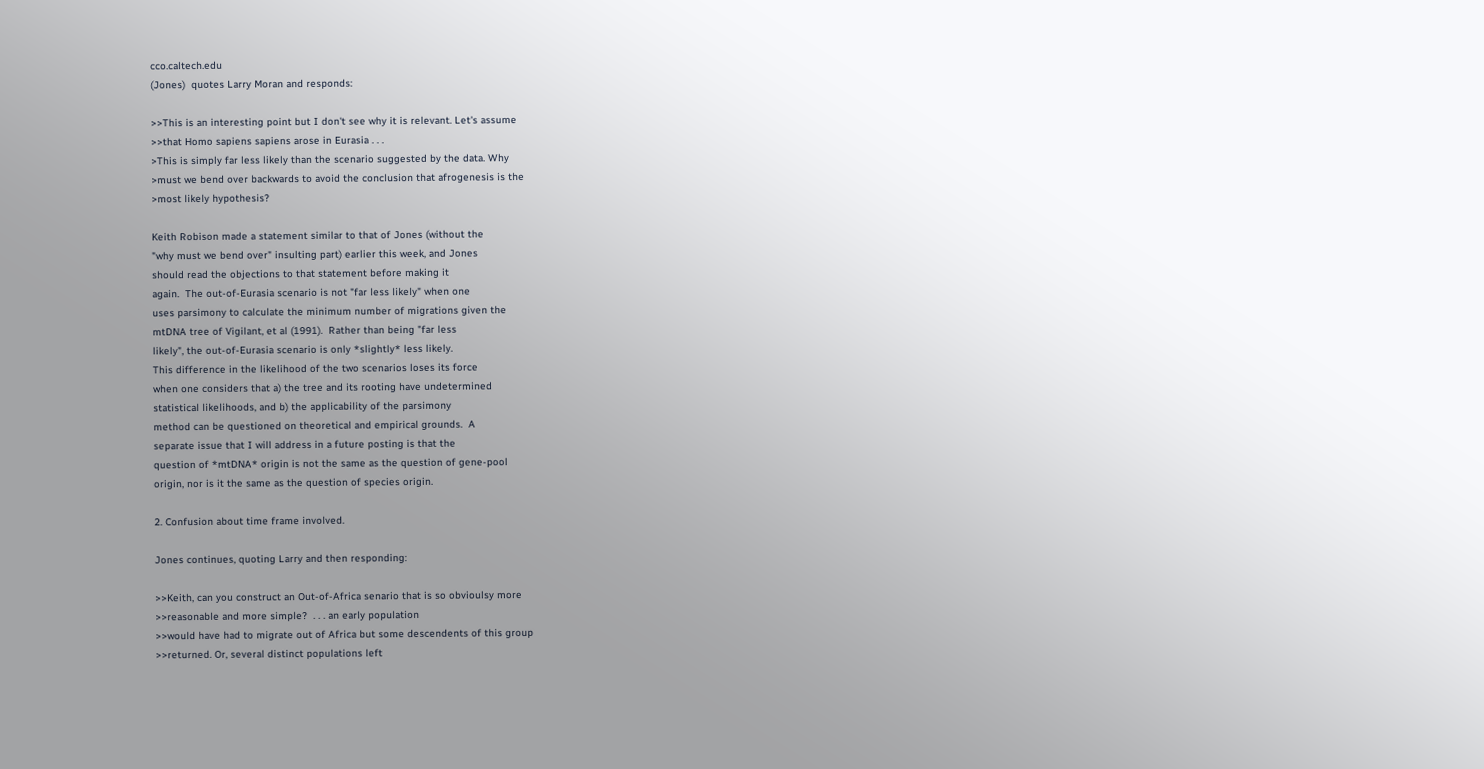cco.caltech.edu
(Jones)  quotes Larry Moran and responds:

>>This is an interesting point but I don't see why it is relevant. Let's assume
>>that Homo sapiens sapiens arose in Eurasia . . .
>This is simply far less likely than the scenario suggested by the data. Why
>must we bend over backwards to avoid the conclusion that afrogenesis is the
>most likely hypothesis?

Keith Robison made a statement similar to that of Jones (without the
"why must we bend over" insulting part) earlier this week, and Jones
should read the objections to that statement before making it
again.  The out-of-Eurasia scenario is not "far less likely" when one
uses parsimony to calculate the minimum number of migrations given the
mtDNA tree of Vigilant, et al (1991).  Rather than being "far less
likely", the out-of-Eurasia scenario is only *slightly* less likely.
This difference in the likelihood of the two scenarios loses its force
when one considers that a) the tree and its rooting have undetermined
statistical likelihoods, and b) the applicability of the parsimony
method can be questioned on theoretical and empirical grounds.  A
separate issue that I will address in a future posting is that the
question of *mtDNA* origin is not the same as the question of gene-pool
origin, nor is it the same as the question of species origin.

2. Confusion about time frame involved.

Jones continues, quoting Larry and then responding:

>>Keith, can you construct an Out-of-Africa senario that is so obvioulsy more
>>reasonable and more simple?  . . . an early population
>>would have had to migrate out of Africa but some descendents of this group
>>returned. Or, several distinct populations left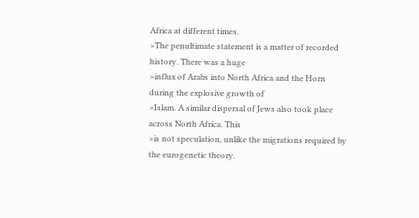Africa at different times.
>The penultimate statement is a matter of recorded history. There was a huge
>influx of Arabs into North Africa and the Horn during the explosive growth of
>Islam. A similar dispersal of Jews also took place across North Africa. This
>is not speculation, unlike the migrations required by the eurogenetic theory.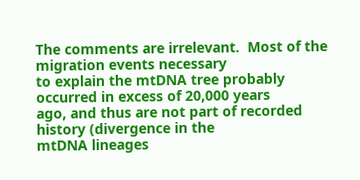The comments are irrelevant.  Most of the migration events necessary
to explain the mtDNA tree probably occurred in excess of 20,000 years
ago, and thus are not part of recorded history (divergence in the
mtDNA lineages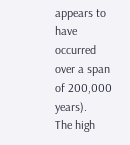appears to have occurred over a span of 200,000 years).
The high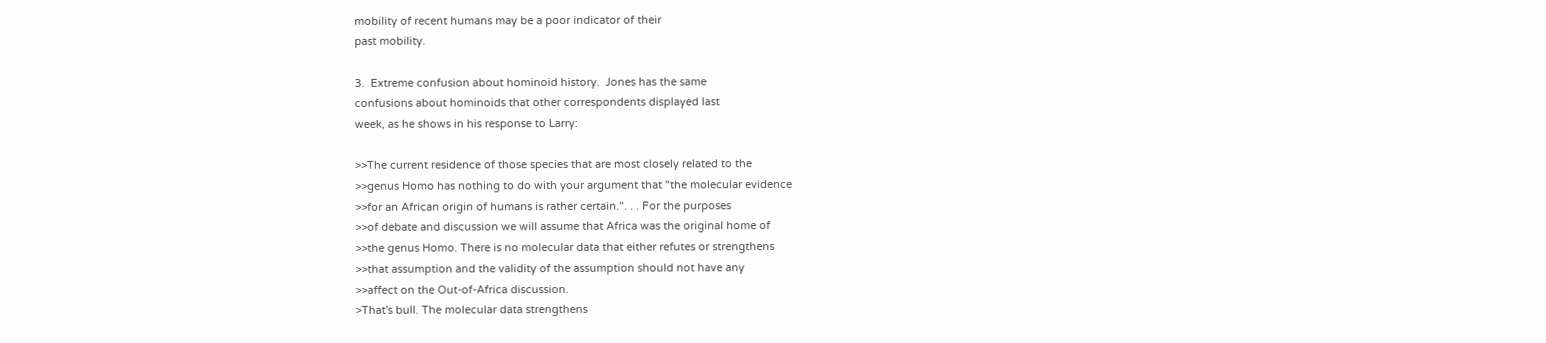mobility of recent humans may be a poor indicator of their
past mobility.

3.  Extreme confusion about hominoid history.  Jones has the same
confusions about hominoids that other correspondents displayed last
week, as he shows in his response to Larry:

>>The current residence of those species that are most closely related to the
>>genus Homo has nothing to do with your argument that "the molecular evidence
>>for an African origin of humans is rather certain.". . . For the purposes
>>of debate and discussion we will assume that Africa was the original home of
>>the genus Homo. There is no molecular data that either refutes or strengthens
>>that assumption and the validity of the assumption should not have any
>>affect on the Out-of-Africa discussion.
>That's bull. The molecular data strengthens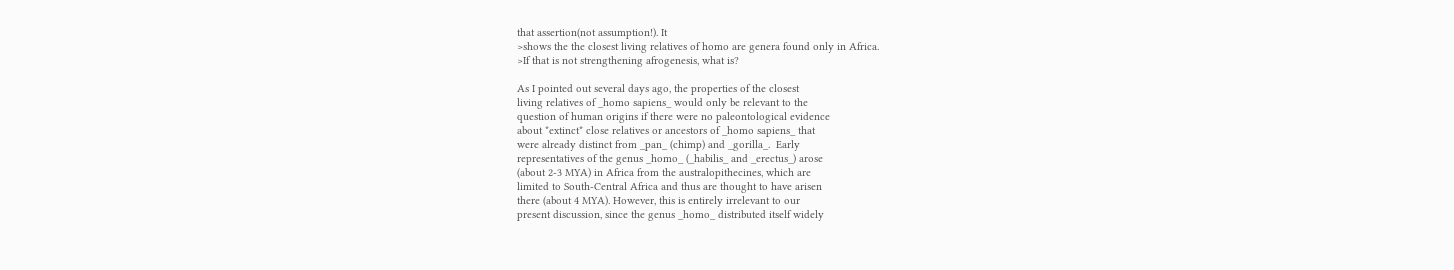that assertion(not assumption!). It
>shows the the closest living relatives of homo are genera found only in Africa.
>If that is not strengthening afrogenesis, what is?

As I pointed out several days ago, the properties of the closest
living relatives of _homo sapiens_ would only be relevant to the
question of human origins if there were no paleontological evidence
about *extinct* close relatives or ancestors of _homo sapiens_ that
were already distinct from _pan_ (chimp) and _gorilla_.  Early
representatives of the genus _homo_ (_habilis_ and _erectus_) arose
(about 2-3 MYA) in Africa from the australopithecines, which are
limited to South-Central Africa and thus are thought to have arisen
there (about 4 MYA). However, this is entirely irrelevant to our
present discussion, since the genus _homo_ distributed itself widely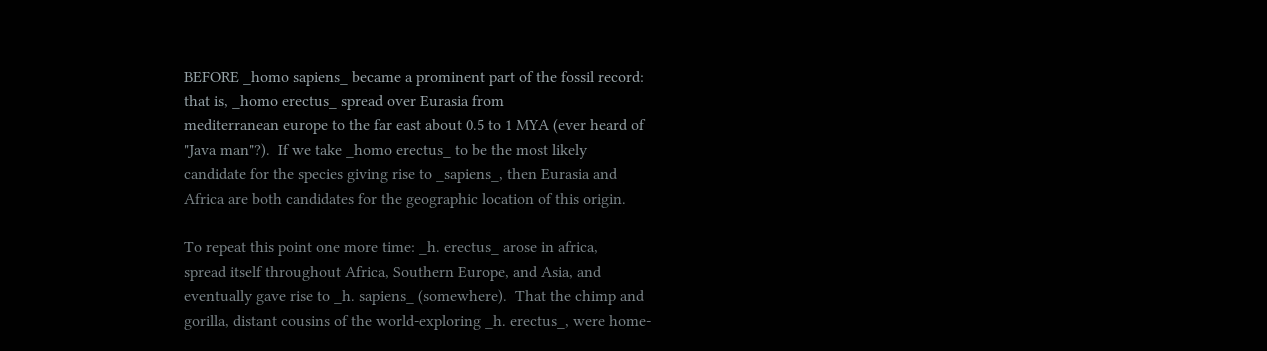BEFORE _homo sapiens_ became a prominent part of the fossil record:
that is, _homo erectus_ spread over Eurasia from
mediterranean europe to the far east about 0.5 to 1 MYA (ever heard of
"Java man"?).  If we take _homo erectus_ to be the most likely
candidate for the species giving rise to _sapiens_, then Eurasia and
Africa are both candidates for the geographic location of this origin.

To repeat this point one more time: _h. erectus_ arose in africa,
spread itself throughout Africa, Southern Europe, and Asia, and
eventually gave rise to _h. sapiens_ (somewhere).  That the chimp and
gorilla, distant cousins of the world-exploring _h. erectus_, were home-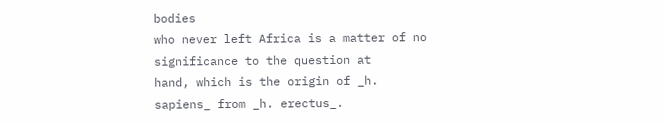bodies
who never left Africa is a matter of no significance to the question at
hand, which is the origin of _h. sapiens_ from _h. erectus_.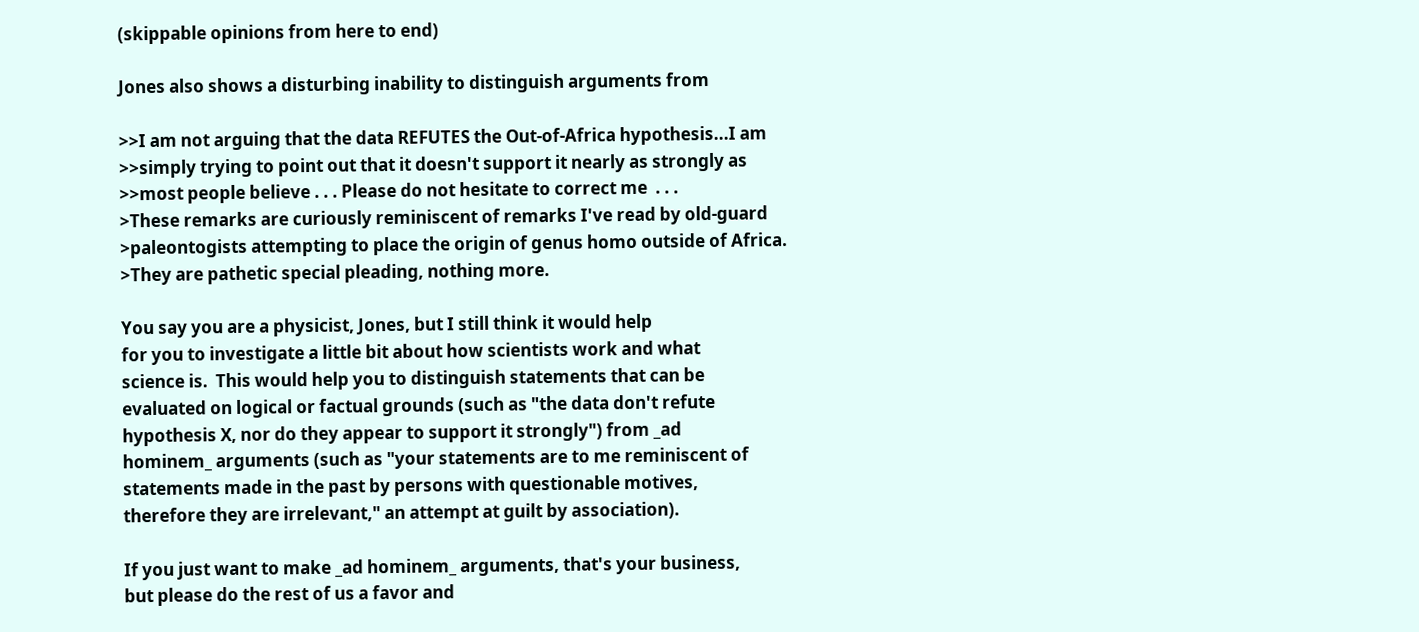(skippable opinions from here to end)

Jones also shows a disturbing inability to distinguish arguments from

>>I am not arguing that the data REFUTES the Out-of-Africa hypothesis...I am
>>simply trying to point out that it doesn't support it nearly as strongly as
>>most people believe . . . Please do not hesitate to correct me  . . .
>These remarks are curiously reminiscent of remarks I've read by old-guard
>paleontogists attempting to place the origin of genus homo outside of Africa.
>They are pathetic special pleading, nothing more.

You say you are a physicist, Jones, but I still think it would help
for you to investigate a little bit about how scientists work and what
science is.  This would help you to distinguish statements that can be
evaluated on logical or factual grounds (such as "the data don't refute
hypothesis X, nor do they appear to support it strongly") from _ad
hominem_ arguments (such as "your statements are to me reminiscent of
statements made in the past by persons with questionable motives,
therefore they are irrelevant," an attempt at guilt by association).

If you just want to make _ad hominem_ arguments, that's your business,
but please do the rest of us a favor and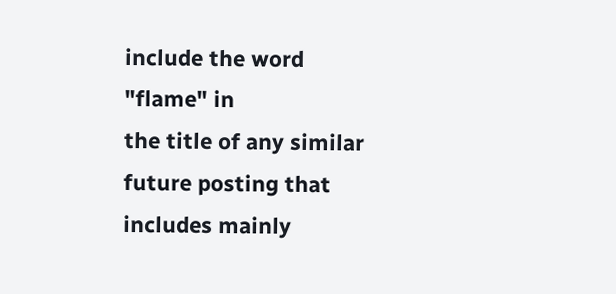include the word "flame" in
the title of any similar future posting that includes mainly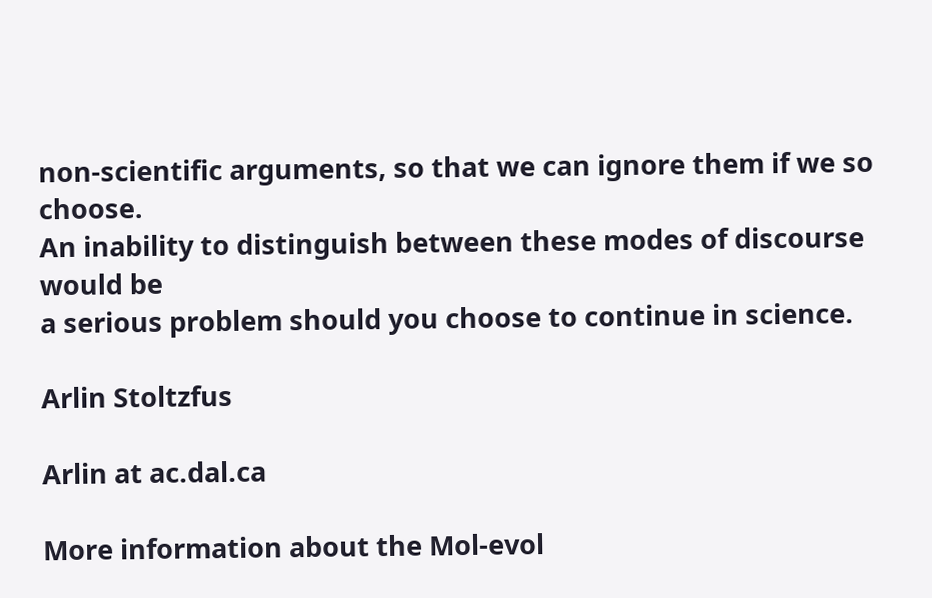non-scientific arguments, so that we can ignore them if we so choose.
An inability to distinguish between these modes of discourse would be
a serious problem should you choose to continue in science.

Arlin Stoltzfus

Arlin at ac.dal.ca

More information about the Mol-evol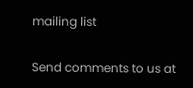mailing list

Send comments to us at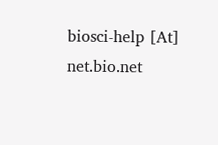biosci-help [At] net.bio.net